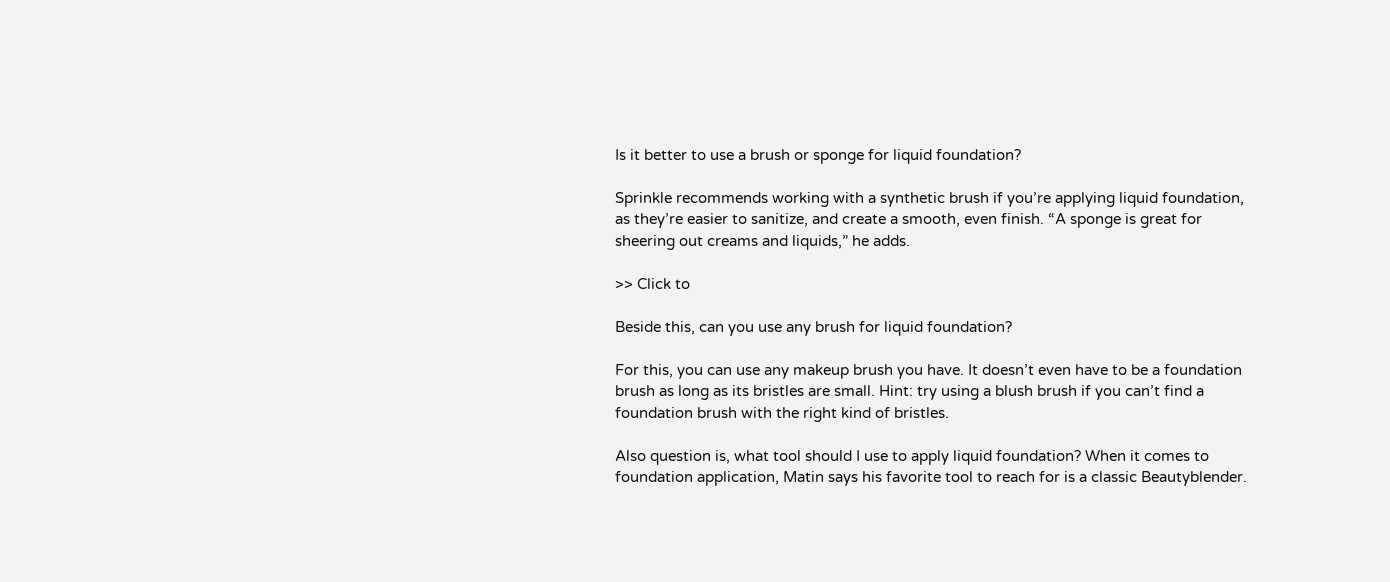Is it better to use a brush or sponge for liquid foundation?

Sprinkle recommends working with a synthetic brush if you’re applying liquid foundation, as they’re easier to sanitize, and create a smooth, even finish. “A sponge is great for sheering out creams and liquids,” he adds.

>> Click to

Beside this, can you use any brush for liquid foundation?

For this, you can use any makeup brush you have. It doesn’t even have to be a foundation brush as long as its bristles are small. Hint: try using a blush brush if you can’t find a foundation brush with the right kind of bristles.

Also question is, what tool should I use to apply liquid foundation? When it comes to foundation application, Matin says his favorite tool to reach for is a classic Beautyblender.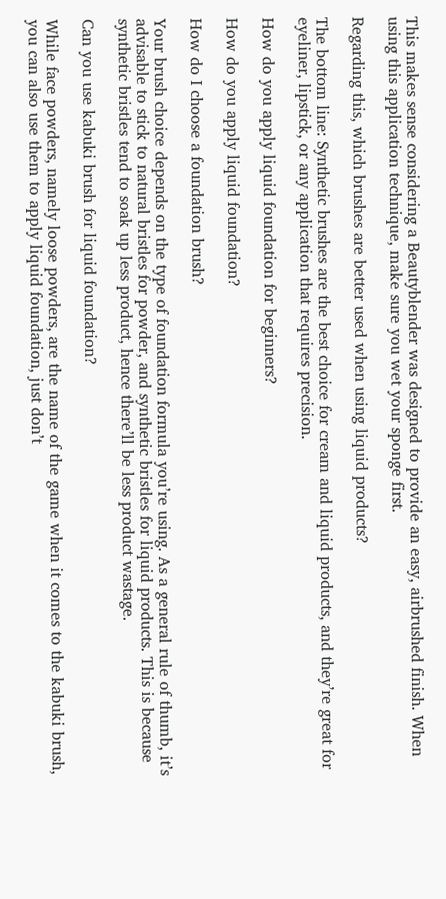This makes sense considering a Beautyblender was designed to provide an easy, airbrushed finish. When using this application technique, make sure you wet your sponge first.

Regarding this, which brushes are better used when using liquid products?

The bottom line: Synthetic brushes are the best choice for cream and liquid products, and they’re great for eyeliner, lipstick, or any application that requires precision.

How do you apply liquid foundation for beginners?

How do you apply liquid foundation?

How do I choose a foundation brush?

Your brush choice depends on the type of foundation formula you’re using. As a general rule of thumb, it’s advisable to stick to natural bristles for powder, and synthetic bristles for liquid products. This is because synthetic bristles tend to soak up less product, hence there’ll be less product wastage.

Can you use kabuki brush for liquid foundation?

While face powders, namely loose powders, are the name of the game when it comes to the kabuki brush, you can also use them to apply liquid foundation, just don’t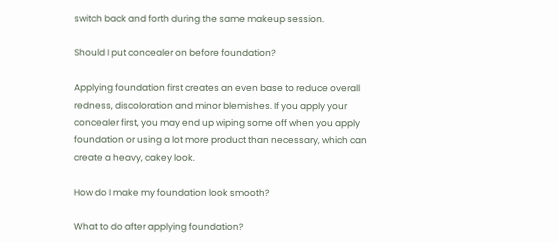switch back and forth during the same makeup session.

Should I put concealer on before foundation?

Applying foundation first creates an even base to reduce overall redness, discoloration and minor blemishes. If you apply your concealer first, you may end up wiping some off when you apply foundation or using a lot more product than necessary, which can create a heavy, cakey look.

How do I make my foundation look smooth?

What to do after applying foundation?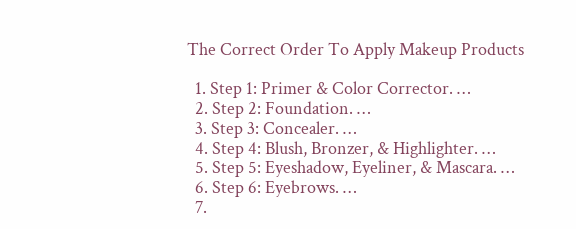The Correct Order To Apply Makeup Products

  1. Step 1: Primer & Color Corrector. …
  2. Step 2: Foundation. …
  3. Step 3: Concealer. …
  4. Step 4: Blush, Bronzer, & Highlighter. …
  5. Step 5: Eyeshadow, Eyeliner, & Mascara. …
  6. Step 6: Eyebrows. …
  7.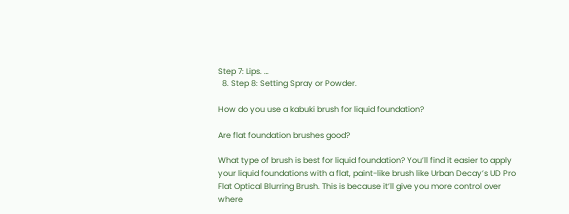Step 7: Lips. …
  8. Step 8: Setting Spray or Powder.

How do you use a kabuki brush for liquid foundation?

Are flat foundation brushes good?

What type of brush is best for liquid foundation? You’ll find it easier to apply your liquid foundations with a flat, paint-like brush like Urban Decay’s UD Pro Flat Optical Blurring Brush. This is because it’ll give you more control over where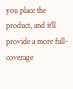you place the product, and it’ll provide a more full-coverage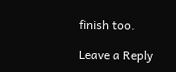finish too.

Leave a Reply